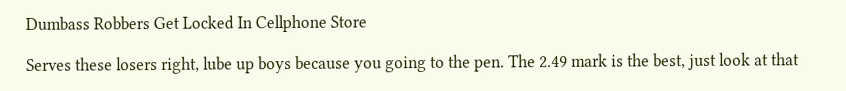Dumbass Robbers Get Locked In Cellphone Store

Serves these losers right, lube up boys because you going to the pen. The 2.49 mark is the best, just look at that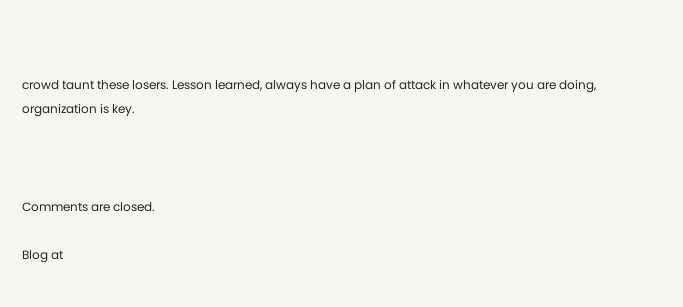crowd taunt these losers. Lesson learned, always have a plan of attack in whatever you are doing, organization is key.



Comments are closed.

Blog at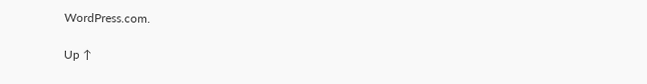WordPress.com.

Up ↑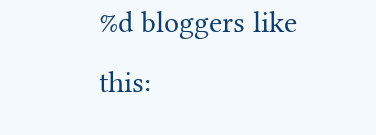%d bloggers like this: